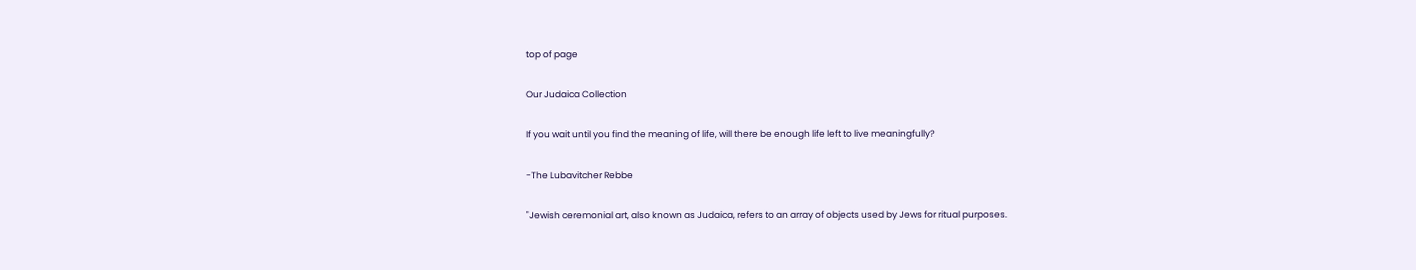top of page

Our Judaica Collection

If you wait until you find the meaning of life, will there be enough life left to live meaningfully?

-The Lubavitcher Rebbe

"Jewish ceremonial art, also known as Judaica, refers to an array of objects used by Jews for ritual purposes.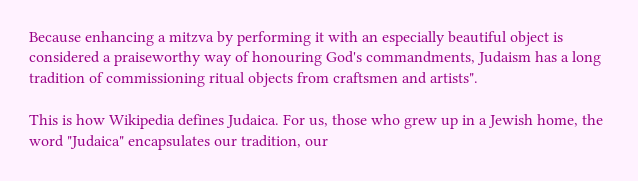Because enhancing a mitzva by performing it with an especially beautiful object is considered a praiseworthy way of honouring God's commandments, Judaism has a long tradition of commissioning ritual objects from craftsmen and artists".

This is how Wikipedia defines Judaica. For us, those who grew up in a Jewish home, the word "Judaica" encapsulates our tradition, our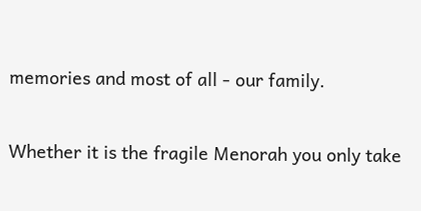memories and most of all - our family.

Whether it is the fragile Menorah you only take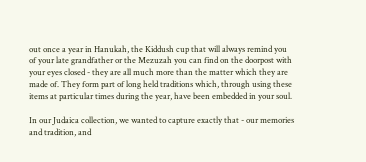out once a year in Hanukah, the Kiddush cup that will always remind you of your late grandfather or the Mezuzah you can find on the doorpost with your eyes closed - they are all much more than the matter which they are made of. They form part of long held traditions which, through using these items at particular times during the year, have been embedded in your soul.

In our Judaica collection, we wanted to capture exactly that - our memories and tradition, and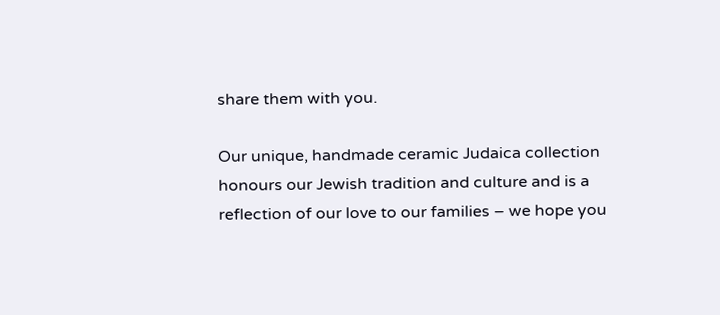share them with you.

Our unique, handmade ceramic Judaica collection honours our Jewish tradition and culture and is a reflection of our love to our families – we hope you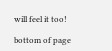will feel it too!

bottom of page